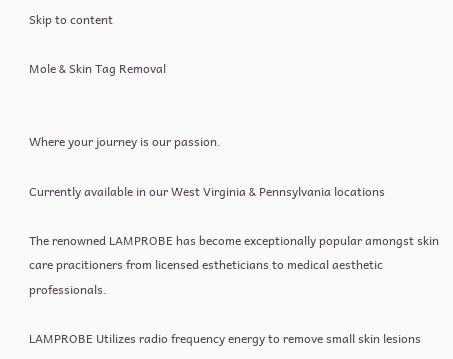Skip to content

Mole & Skin Tag Removal


Where your journey is our passion.

Currently available in our West Virginia & Pennsylvania locations

The renowned LAMPROBE has become exceptionally popular amongst skin care pracitioners from licensed estheticians to medical aesthetic professionals.

LAMPROBE Utilizes radio frequency energy to remove small skin lesions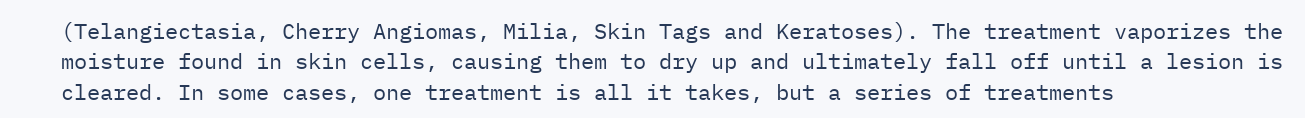(Telangiectasia, Cherry Angiomas, Milia, Skin Tags and Keratoses). The treatment vaporizes the moisture found in skin cells, causing them to dry up and ultimately fall off until a lesion is cleared. In some cases, one treatment is all it takes, but a series of treatments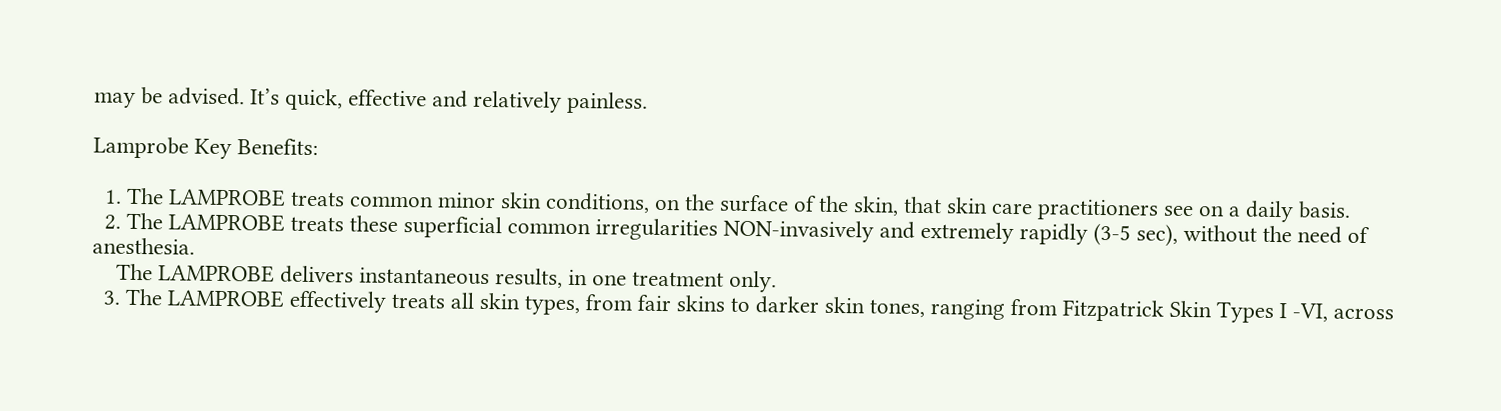may be advised. It’s quick, effective and relatively painless.

Lamprobe Key Benefits:

  1. The LAMPROBE treats common minor skin conditions, on the surface of the skin, that skin care practitioners see on a daily basis.
  2. The LAMPROBE treats these superficial common irregularities NON-invasively and extremely rapidly (3-5 sec), without the need of anesthesia.
    The LAMPROBE delivers instantaneous results, in one treatment only.
  3. The LAMPROBE effectively treats all skin types, from fair skins to darker skin tones, ranging from Fitzpatrick Skin Types I -VI, across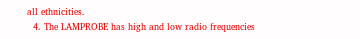all ethnicities.
  4. The LAMPROBE has high and low radio frequencies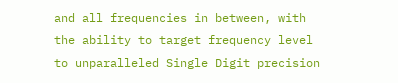and all frequencies in between, with the ability to target frequency level to unparalleled Single Digit precision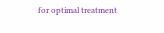for optimal treatment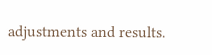adjustments and results.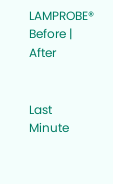LAMPROBE® Before | After


Last Minute